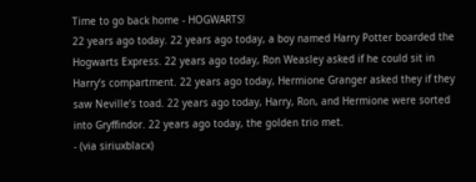Time to go back home - HOGWARTS!
22 years ago today. 22 years ago today, a boy named Harry Potter boarded the Hogwarts Express. 22 years ago today, Ron Weasley asked if he could sit in Harry’s compartment. 22 years ago today, Hermione Granger asked they if they saw Neville’s toad. 22 years ago today, Harry, Ron, and Hermione were sorted into Gryffindor. 22 years ago today, the golden trio met.
- (via siriuxblacx)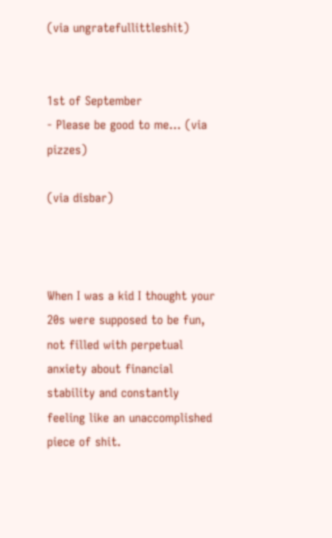(via ungratefullittleshit)


1st of September
- Please be good to me… (via pizzes)

(via disbar)



When I was a kid I thought your 20s were supposed to be fun, not filled with perpetual anxiety about financial stability and constantly feeling like an unaccomplished piece of shit.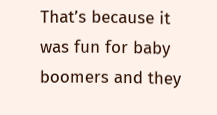That’s because it was fun for baby boomers and they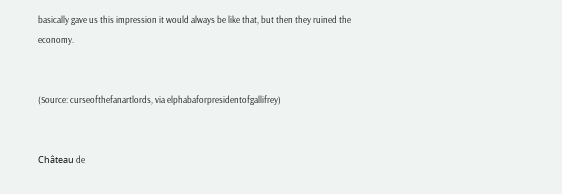basically gave us this impression it would always be like that, but then they ruined the economy.


(Source: curseofthefanartlords, via elphabaforpresidentofgallifrey)


Château de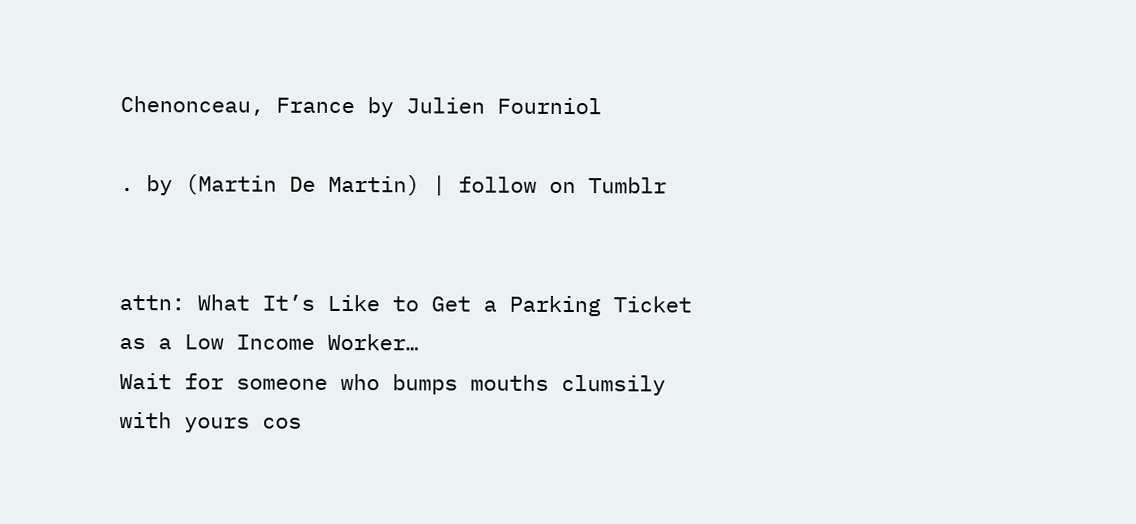Chenonceau, France by Julien Fourniol

. by (Martin De Martin) | follow on Tumblr


attn: What It’s Like to Get a Parking Ticket as a Low Income Worker…
Wait for someone who bumps mouths clumsily with yours cos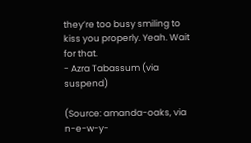they’re too busy smiling to kiss you properly. Yeah. Wait for that.
- Azra Tabassum (via suspend)

(Source: amanda-oaks, via n-e-w-y-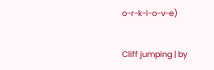o-r-k-l-o-v-e)


Cliff jumping | by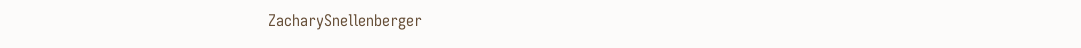ZacharySnellenberger